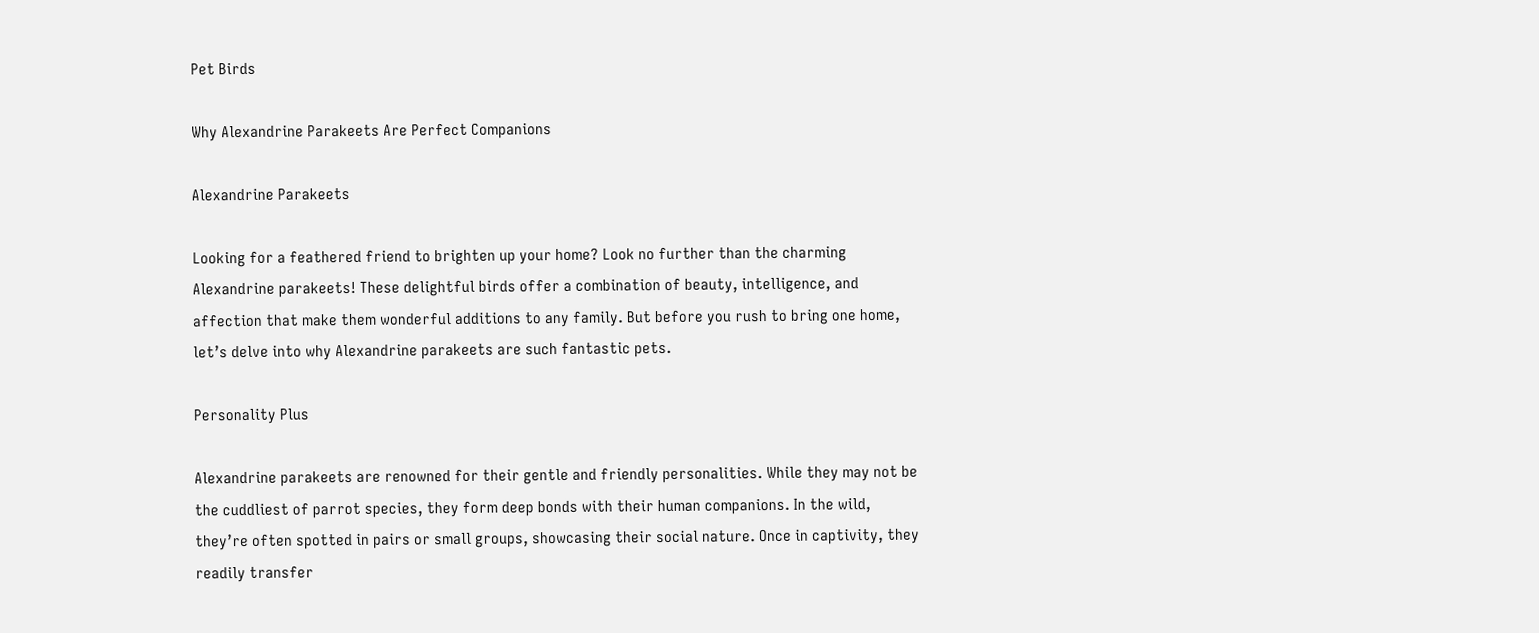Pet Birds

Why Alexandrine Parakeets Are Perfect Companions

Alexandrine Parakeets

Looking for a feathered friend to brighten up your home? Look no further than the charming Alexandrine parakeets! These delightful birds offer a combination of beauty, intelligence, and affection that make them wonderful additions to any family. But before you rush to bring one home, let’s delve into why Alexandrine parakeets are such fantastic pets.

Personality Plus

Alexandrine parakeets are renowned for their gentle and friendly personalities. While they may not be the cuddliest of parrot species, they form deep bonds with their human companions. In the wild, they’re often spotted in pairs or small groups, showcasing their social nature. Once in captivity, they readily transfer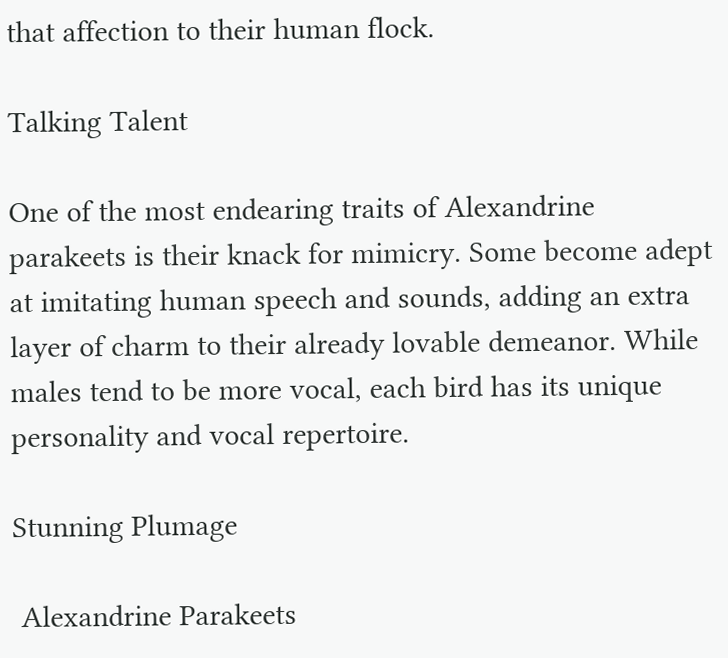that affection to their human flock.

Talking Talent

One of the most endearing traits of Alexandrine parakeets is their knack for mimicry. Some become adept at imitating human speech and sounds, adding an extra layer of charm to their already lovable demeanor. While males tend to be more vocal, each bird has its unique personality and vocal repertoire.

Stunning Plumage

 Alexandrine Parakeets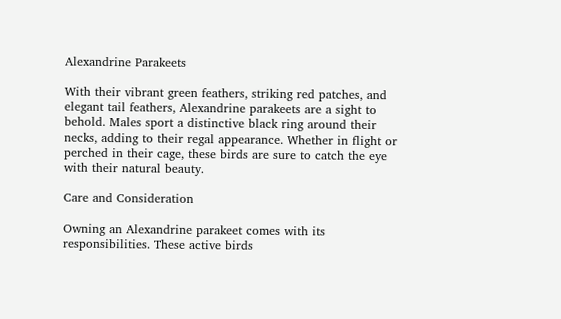Alexandrine Parakeets

With their vibrant green feathers, striking red patches, and elegant tail feathers, Alexandrine parakeets are a sight to behold. Males sport a distinctive black ring around their necks, adding to their regal appearance. Whether in flight or perched in their cage, these birds are sure to catch the eye with their natural beauty.

Care and Consideration

Owning an Alexandrine parakeet comes with its responsibilities. These active birds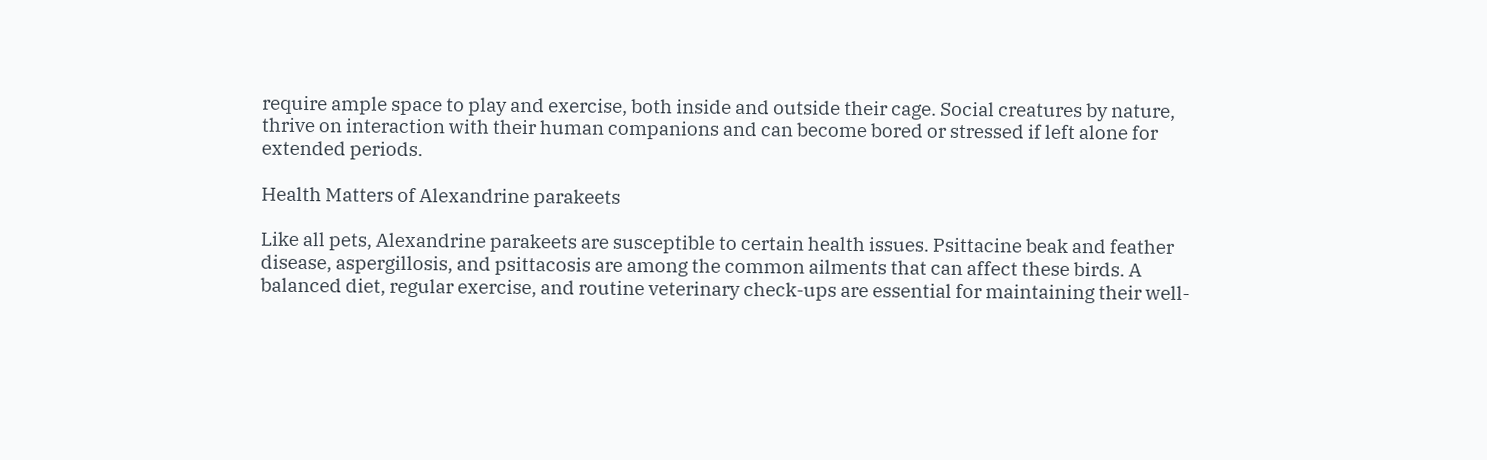require ample space to play and exercise, both inside and outside their cage. Social creatures by nature, thrive on interaction with their human companions and can become bored or stressed if left alone for extended periods.

Health Matters of Alexandrine parakeets

Like all pets, Alexandrine parakeets are susceptible to certain health issues. Psittacine beak and feather disease, aspergillosis, and psittacosis are among the common ailments that can affect these birds. A balanced diet, regular exercise, and routine veterinary check-ups are essential for maintaining their well-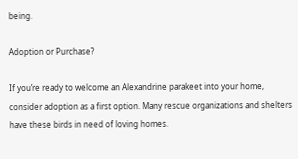being.

Adoption or Purchase?

If you’re ready to welcome an Alexandrine parakeet into your home, consider adoption as a first option. Many rescue organizations and shelters have these birds in need of loving homes.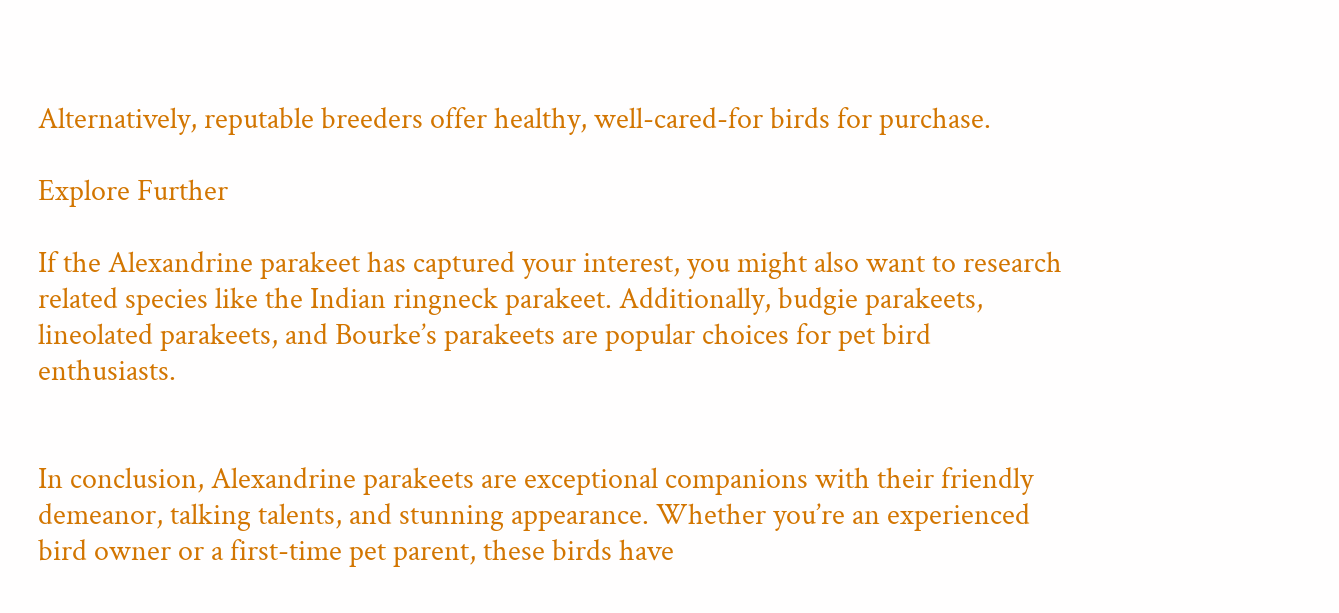Alternatively, reputable breeders offer healthy, well-cared-for birds for purchase.

Explore Further

If the Alexandrine parakeet has captured your interest, you might also want to research related species like the Indian ringneck parakeet. Additionally, budgie parakeets, lineolated parakeets, and Bourke’s parakeets are popular choices for pet bird enthusiasts.


In conclusion, Alexandrine parakeets are exceptional companions with their friendly demeanor, talking talents, and stunning appearance. Whether you’re an experienced bird owner or a first-time pet parent, these birds have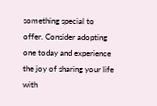something special to offer. Consider adopting one today and experience the joy of sharing your life with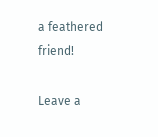a feathered friend!

Leave a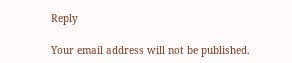Reply

Your email address will not be published.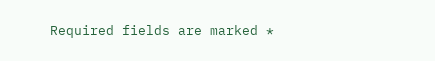Required fields are marked *